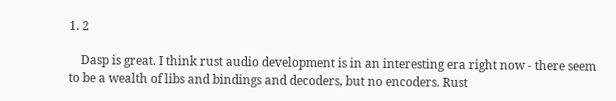1. 2

    Dasp is great. I think rust audio development is in an interesting era right now - there seem to be a wealth of libs and bindings and decoders, but no encoders. Rust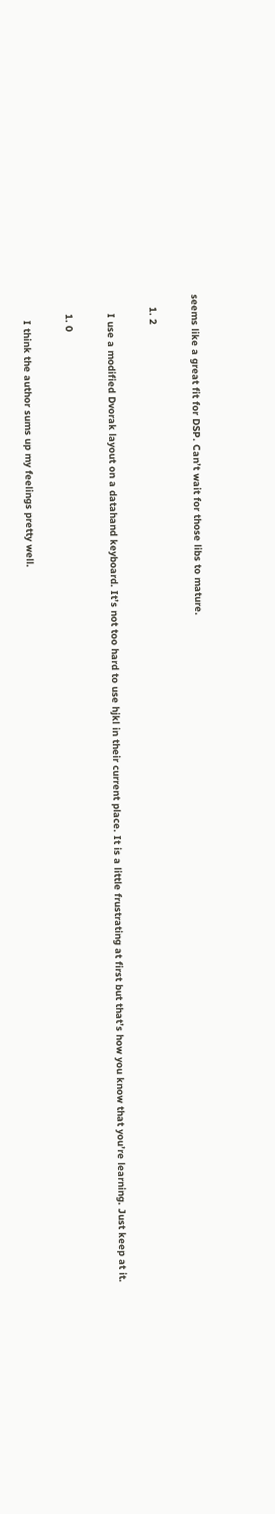seems like a great fit for DSP. Can’t wait for those libs to mature.

    1. 2

      I use a modified Dvorak layout on a datahand keyboard. It’s not too hard to use hjkl in their current place. It is a little frustrating at first but that’s how you know that you’re learning. Just keep at it.

      1. 0

        I think the author sums up my feelings pretty well.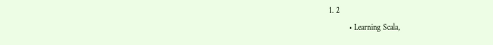1. 2
          • Learning Scala,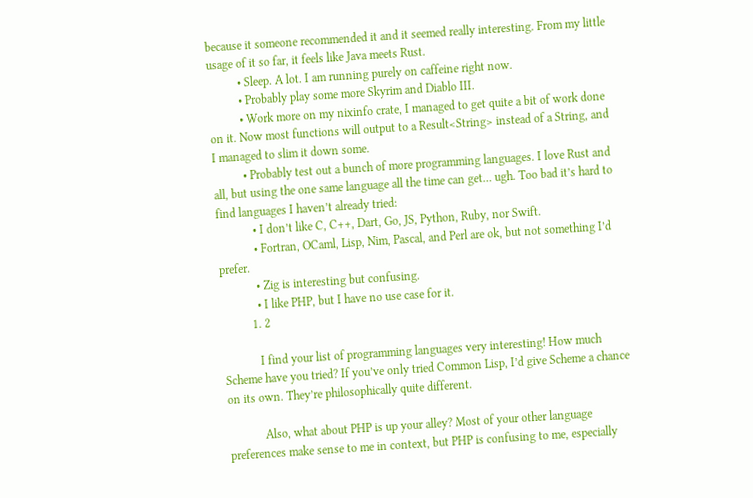because it someone recommended it and it seemed really interesting. From my little usage of it so far, it feels like Java meets Rust.
          • Sleep. A lot. I am running purely on caffeine right now.
          • Probably play some more Skyrim and Diablo III.
          • Work more on my nixinfo crate, I managed to get quite a bit of work done on it. Now most functions will output to a Result<String> instead of a String, and I managed to slim it down some.
          • Probably test out a bunch of more programming languages. I love Rust and all, but using the one same language all the time can get… ugh. Too bad it’s hard to find languages I haven’t already tried:
            • I don’t like C, C++, Dart, Go, JS, Python, Ruby, nor Swift.
            • Fortran, OCaml, Lisp, Nim, Pascal, and Perl are ok, but not something I’d prefer.
            • Zig is interesting but confusing.
            • I like PHP, but I have no use case for it.
          1. 2

            I find your list of programming languages very interesting! How much Scheme have you tried? If you’ve only tried Common Lisp, I’d give Scheme a chance on its own. They’re philosophically quite different.

            Also, what about PHP is up your alley? Most of your other language preferences make sense to me in context, but PHP is confusing to me, especially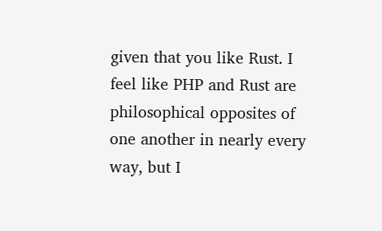given that you like Rust. I feel like PHP and Rust are philosophical opposites of one another in nearly every way, but I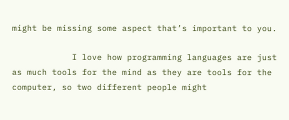might be missing some aspect that’s important to you.

            I love how programming languages are just as much tools for the mind as they are tools for the computer, so two different people might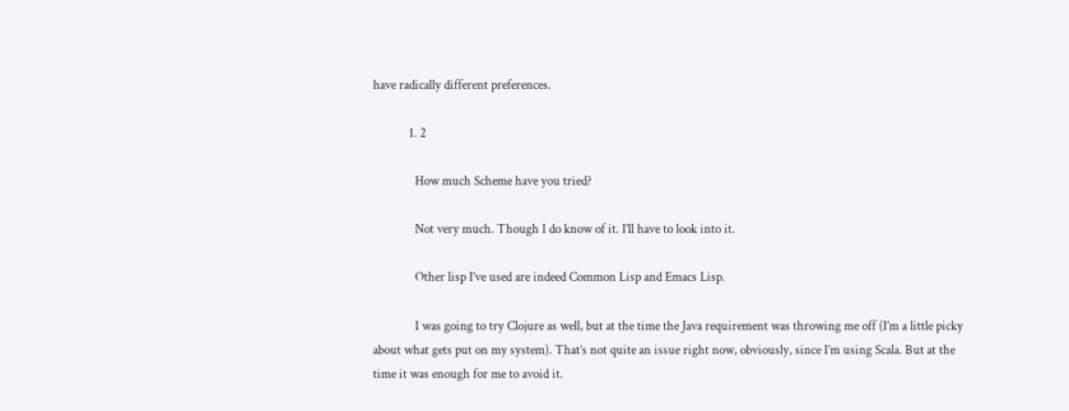have radically different preferences.

            1. 2

              How much Scheme have you tried?

              Not very much. Though I do know of it. I’ll have to look into it.

              Other lisp I’ve used are indeed Common Lisp and Emacs Lisp.

              I was going to try Clojure as well, but at the time the Java requirement was throwing me off (I’m a little picky about what gets put on my system). That’s not quite an issue right now, obviously, since I’m using Scala. But at the time it was enough for me to avoid it.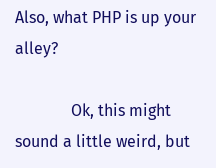Also, what PHP is up your alley?

              Ok, this might sound a little weird, but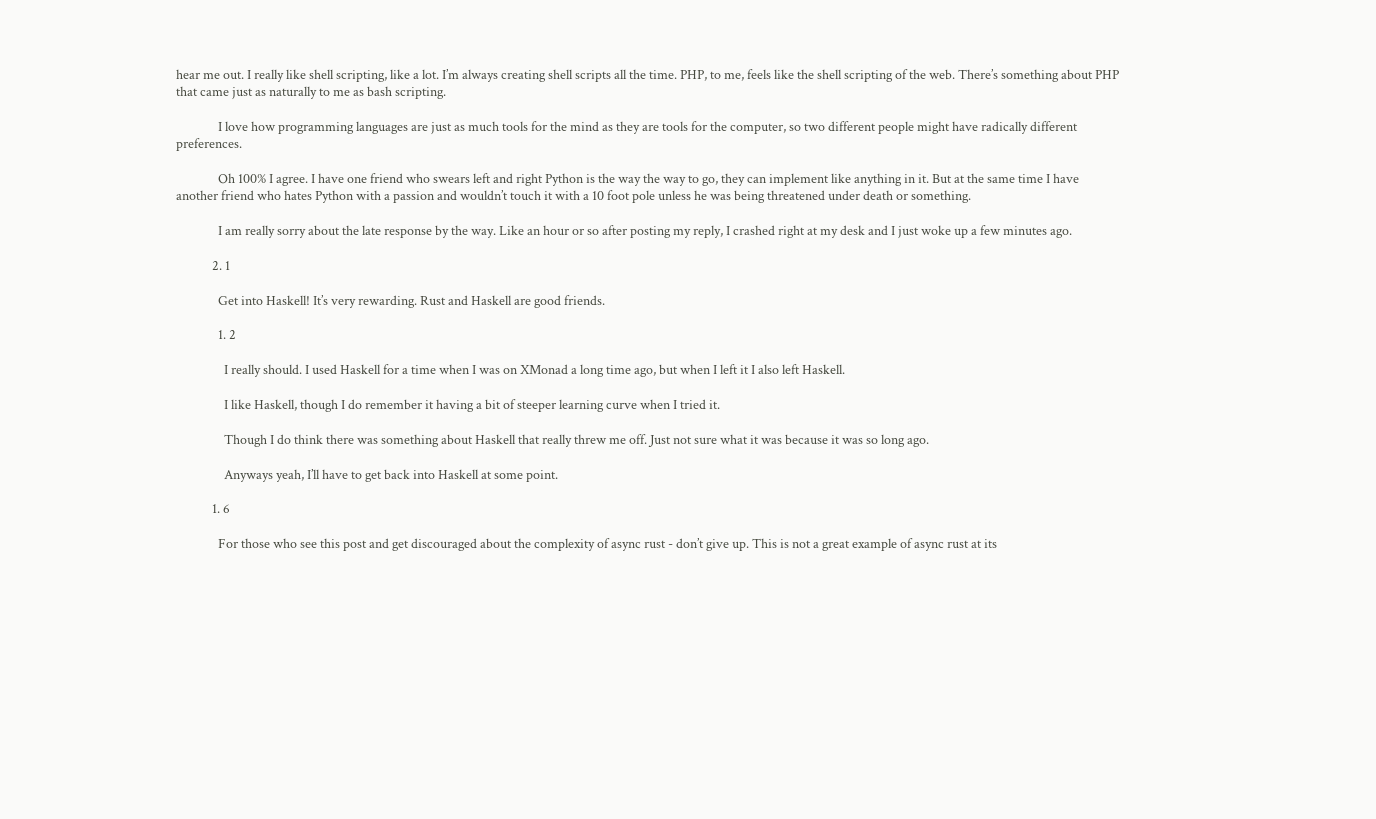hear me out. I really like shell scripting, like a lot. I’m always creating shell scripts all the time. PHP, to me, feels like the shell scripting of the web. There’s something about PHP that came just as naturally to me as bash scripting.

              I love how programming languages are just as much tools for the mind as they are tools for the computer, so two different people might have radically different preferences.

              Oh 100% I agree. I have one friend who swears left and right Python is the way the way to go, they can implement like anything in it. But at the same time I have another friend who hates Python with a passion and wouldn’t touch it with a 10 foot pole unless he was being threatened under death or something.

              I am really sorry about the late response by the way. Like an hour or so after posting my reply, I crashed right at my desk and I just woke up a few minutes ago.

            2. 1

              Get into Haskell! It’s very rewarding. Rust and Haskell are good friends.

              1. 2

                I really should. I used Haskell for a time when I was on XMonad a long time ago, but when I left it I also left Haskell.

                I like Haskell, though I do remember it having a bit of steeper learning curve when I tried it.

                Though I do think there was something about Haskell that really threw me off. Just not sure what it was because it was so long ago.

                Anyways yeah, I’ll have to get back into Haskell at some point.

            1. 6

              For those who see this post and get discouraged about the complexity of async rust - don’t give up. This is not a great example of async rust at its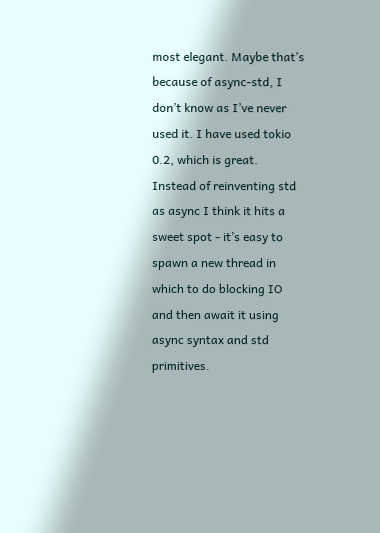most elegant. Maybe that’s because of async-std, I don’t know as I’ve never used it. I have used tokio 0.2, which is great. Instead of reinventing std as async I think it hits a sweet spot - it’s easy to spawn a new thread in which to do blocking IO and then await it using async syntax and std primitives.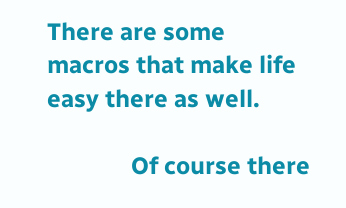There are some macros that make life easy there as well.

              Of course there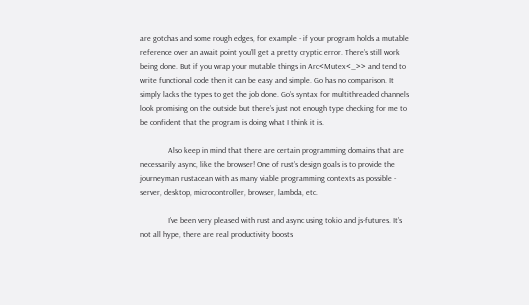are gotchas and some rough edges, for example - if your program holds a mutable reference over an await point you’ll get a pretty cryptic error. There’s still work being done. But if you wrap your mutable things in Arc<Mutex<_>> and tend to write functional code then it can be easy and simple. Go has no comparison. It simply lacks the types to get the job done. Go’s syntax for multithreaded channels look promising on the outside but there’s just not enough type checking for me to be confident that the program is doing what I think it is.

              Also keep in mind that there are certain programming domains that are necessarily async, like the browser! One of rust’s design goals is to provide the journeyman rustacean with as many viable programming contexts as possible - server, desktop, microcontroller, browser, lambda, etc.

              I’ve been very pleased with rust and async using tokio and js-futures. It’s not all hype, there are real productivity boosts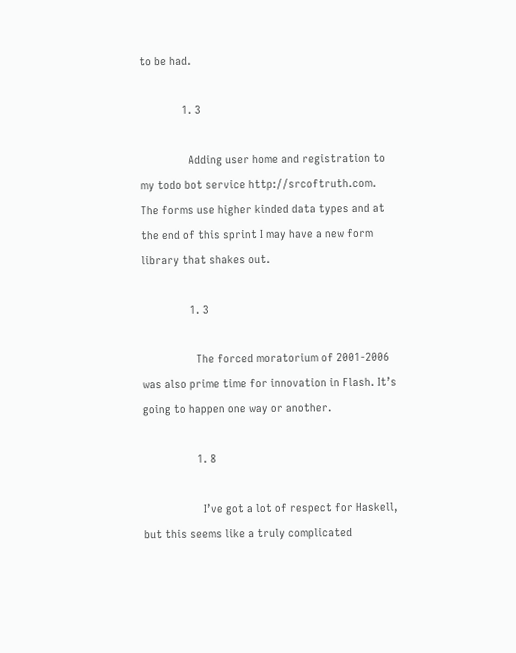to be had.

              1. 3

                Adding user home and registration to my todo bot service http://srcoftruth.com. The forms use higher kinded data types and at the end of this sprint I may have a new form library that shakes out.

                1. 3

                  The forced moratorium of 2001-2006 was also prime time for innovation in Flash. It’s going to happen one way or another.

                  1. 8

                    I’ve got a lot of respect for Haskell, but this seems like a truly complicated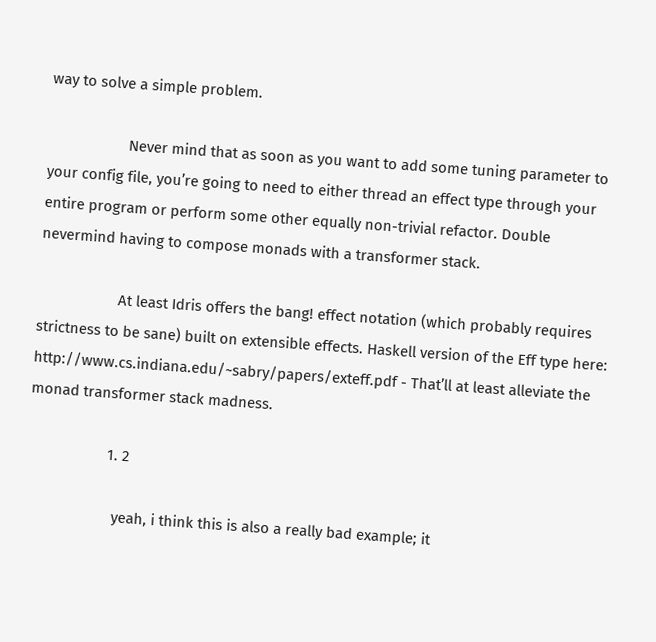way to solve a simple problem.

                    Never mind that as soon as you want to add some tuning parameter to your config file, you’re going to need to either thread an effect type through your entire program or perform some other equally non-trivial refactor. Double nevermind having to compose monads with a transformer stack.

                    At least Idris offers the bang! effect notation (which probably requires strictness to be sane) built on extensible effects. Haskell version of the Eff type here: http://www.cs.indiana.edu/~sabry/papers/exteff.pdf - That’ll at least alleviate the monad transformer stack madness.

                    1. 2

                      yeah, i think this is also a really bad example; it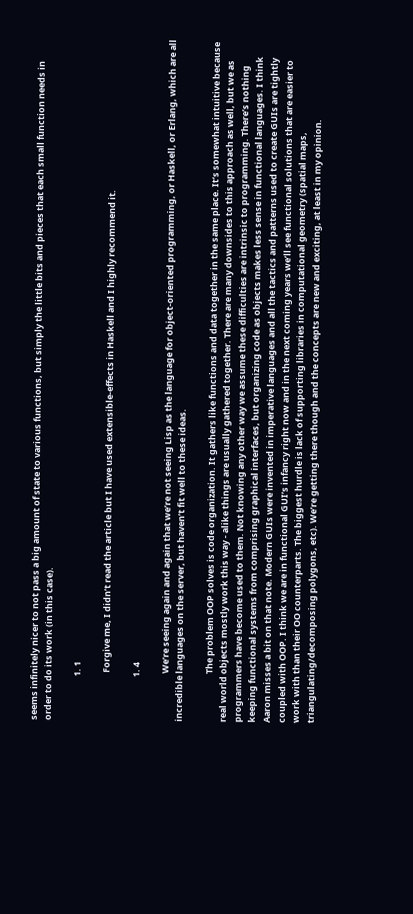seems infinitely nicer to not pass a big amount of state to various functions, but simply the little bits and pieces that each small function needs in order to do its work (in this case).

                      1. 1

                        Forgive me, I didn’t read the article but I have used extensible-effects in Haskell and I highly recommend it.

                      1. 4

                        We’re seeing again and again that we’re not seeing Lisp as the language for object-oriented programming, or Haskell, or Erlang, which are all incredible languages on the server, but haven’t fit well to these ideas.

                        The problem OOP solves is code organization. It gathers like functions and data together in the same place. It’s somewhat intuitive because real world objects mostly work this way - alike things are usually gathered together. There are many downsides to this approach as well, but we as programmers have become used to them. Not knowing any other way we assume these difficulties are intrinsic to programming. There’s nothing keeping functional systems from comprising graphical interfaces, but organizing code as objects makes less sense in functional languages. I think Aaron misses a bit on that note. Modern GUIs were invented in imperative languages and all the tactics and patterns used to create GUIs are tightly coupled with OOP. I think we are in functional GUI’s infancy right now and in the next coming years we’ll see functional solutions that are easier to work with than their OO counterparts. The biggest hurdle is lack of supporting libraries in computational geometry (spatial maps, triangulating/decomposing polygons, etc). We’re getting there though and the concepts are new and exciting, at least in my opinion.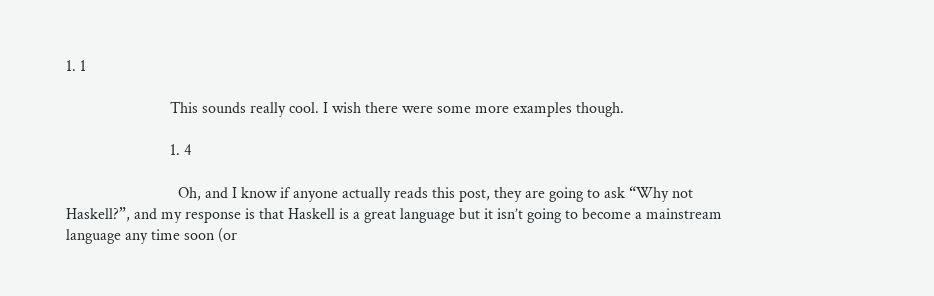1. 1

                          This sounds really cool. I wish there were some more examples though.

                          1. 4

                            Oh, and I know if anyone actually reads this post, they are going to ask “Why not Haskell?”, and my response is that Haskell is a great language but it isn’t going to become a mainstream language any time soon (or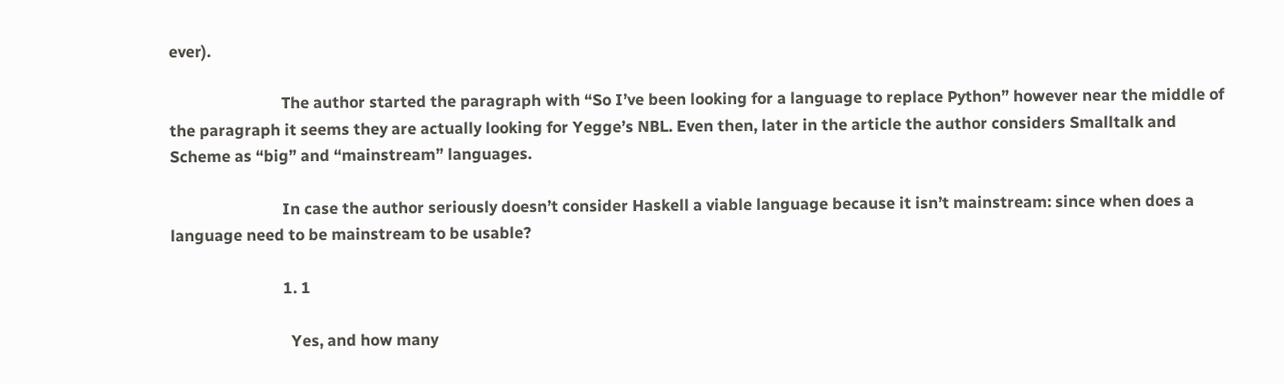ever).

                            The author started the paragraph with “So I’ve been looking for a language to replace Python” however near the middle of the paragraph it seems they are actually looking for Yegge’s NBL. Even then, later in the article the author considers Smalltalk and Scheme as “big” and “mainstream” languages.

                            In case the author seriously doesn’t consider Haskell a viable language because it isn’t mainstream: since when does a language need to be mainstream to be usable?

                            1. 1

                              Yes, and how many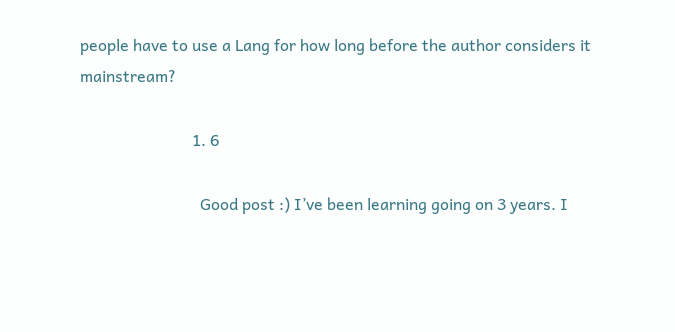people have to use a Lang for how long before the author considers it mainstream?

                            1. 6

                              Good post :) I’ve been learning going on 3 years. I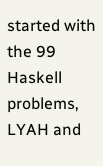started with the 99 Haskell problems, LYAH and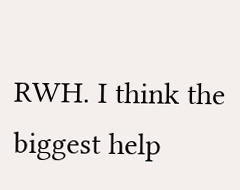RWH. I think the biggest help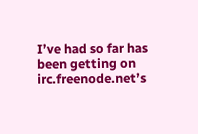I’ve had so far has been getting on irc.freenode.net’s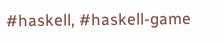#haskell, #haskell-game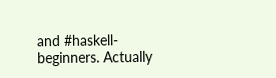and #haskell-beginners. Actually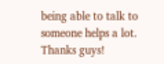being able to talk to someone helps a lot. Thanks guys!